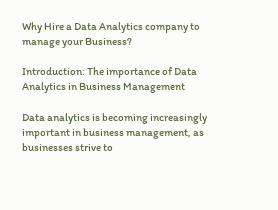Why Hire a Data Analytics company to manage your Business?

Introduction: The importance of Data Analytics in Business Management

Data analytics is becoming increasingly important in business management, as businesses strive to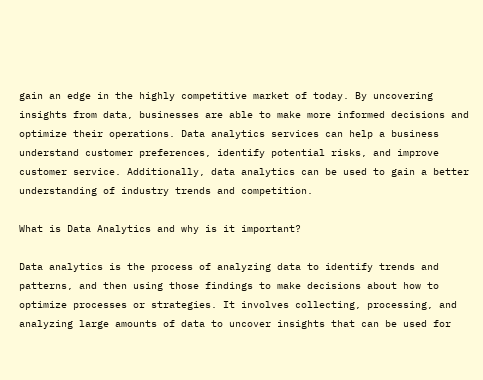gain an edge in the highly competitive market of today. By uncovering insights from data, businesses are able to make more informed decisions and optimize their operations. Data analytics services can help a business understand customer preferences, identify potential risks, and improve customer service. Additionally, data analytics can be used to gain a better understanding of industry trends and competition.

What is Data Analytics and why is it important?

Data analytics is the process of analyzing data to identify trends and patterns, and then using those findings to make decisions about how to optimize processes or strategies. It involves collecting, processing, and analyzing large amounts of data to uncover insights that can be used for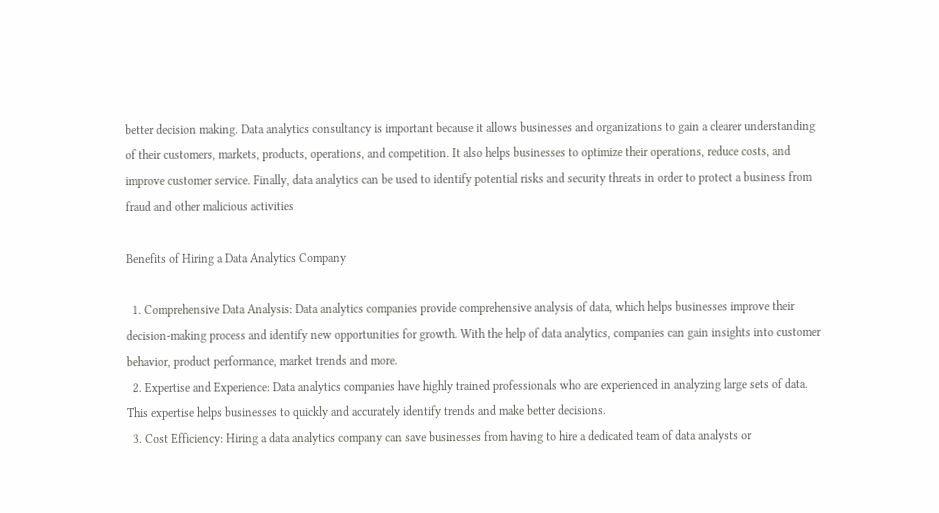better decision making. Data analytics consultancy is important because it allows businesses and organizations to gain a clearer understanding of their customers, markets, products, operations, and competition. It also helps businesses to optimize their operations, reduce costs, and improve customer service. Finally, data analytics can be used to identify potential risks and security threats in order to protect a business from fraud and other malicious activities

Benefits of Hiring a Data Analytics Company

  1. Comprehensive Data Analysis: Data analytics companies provide comprehensive analysis of data, which helps businesses improve their decision-making process and identify new opportunities for growth. With the help of data analytics, companies can gain insights into customer behavior, product performance, market trends and more.
  2. Expertise and Experience: Data analytics companies have highly trained professionals who are experienced in analyzing large sets of data. This expertise helps businesses to quickly and accurately identify trends and make better decisions.
  3. Cost Efficiency: Hiring a data analytics company can save businesses from having to hire a dedicated team of data analysts or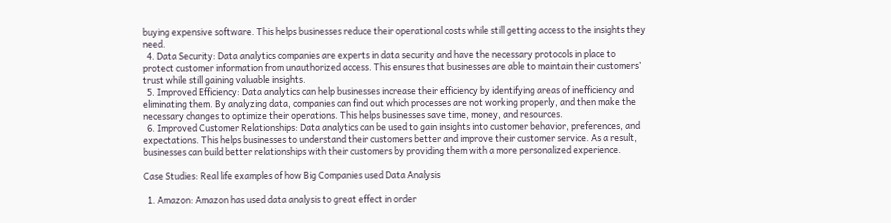buying expensive software. This helps businesses reduce their operational costs while still getting access to the insights they need.
  4. Data Security: Data analytics companies are experts in data security and have the necessary protocols in place to protect customer information from unauthorized access. This ensures that businesses are able to maintain their customers’ trust while still gaining valuable insights.
  5. Improved Efficiency: Data analytics can help businesses increase their efficiency by identifying areas of inefficiency and eliminating them. By analyzing data, companies can find out which processes are not working properly, and then make the necessary changes to optimize their operations. This helps businesses save time, money, and resources.
  6. Improved Customer Relationships: Data analytics can be used to gain insights into customer behavior, preferences, and expectations. This helps businesses to understand their customers better and improve their customer service. As a result, businesses can build better relationships with their customers by providing them with a more personalized experience.

Case Studies: Real life examples of how Big Companies used Data Analysis

  1. Amazon: Amazon has used data analysis to great effect in order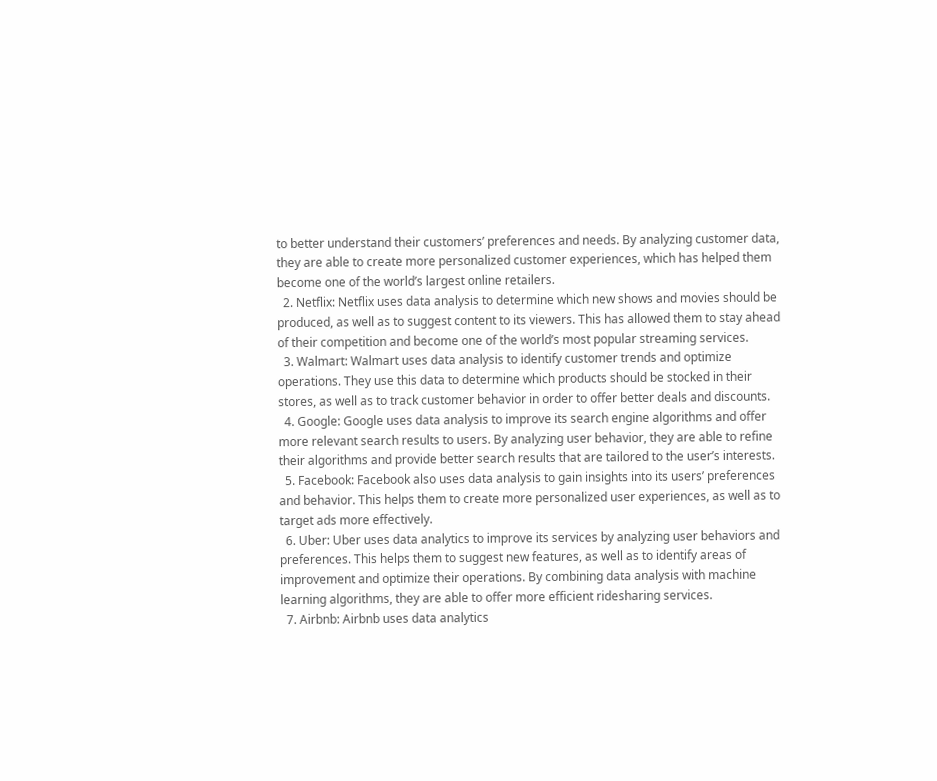to better understand their customers’ preferences and needs. By analyzing customer data, they are able to create more personalized customer experiences, which has helped them become one of the world’s largest online retailers.
  2. Netflix: Netflix uses data analysis to determine which new shows and movies should be produced, as well as to suggest content to its viewers. This has allowed them to stay ahead of their competition and become one of the world’s most popular streaming services.
  3. Walmart: Walmart uses data analysis to identify customer trends and optimize operations. They use this data to determine which products should be stocked in their stores, as well as to track customer behavior in order to offer better deals and discounts.
  4. Google: Google uses data analysis to improve its search engine algorithms and offer more relevant search results to users. By analyzing user behavior, they are able to refine their algorithms and provide better search results that are tailored to the user’s interests.
  5. Facebook: Facebook also uses data analysis to gain insights into its users’ preferences and behavior. This helps them to create more personalized user experiences, as well as to target ads more effectively.
  6. Uber: Uber uses data analytics to improve its services by analyzing user behaviors and preferences. This helps them to suggest new features, as well as to identify areas of improvement and optimize their operations. By combining data analysis with machine learning algorithms, they are able to offer more efficient ridesharing services.
  7. Airbnb: Airbnb uses data analytics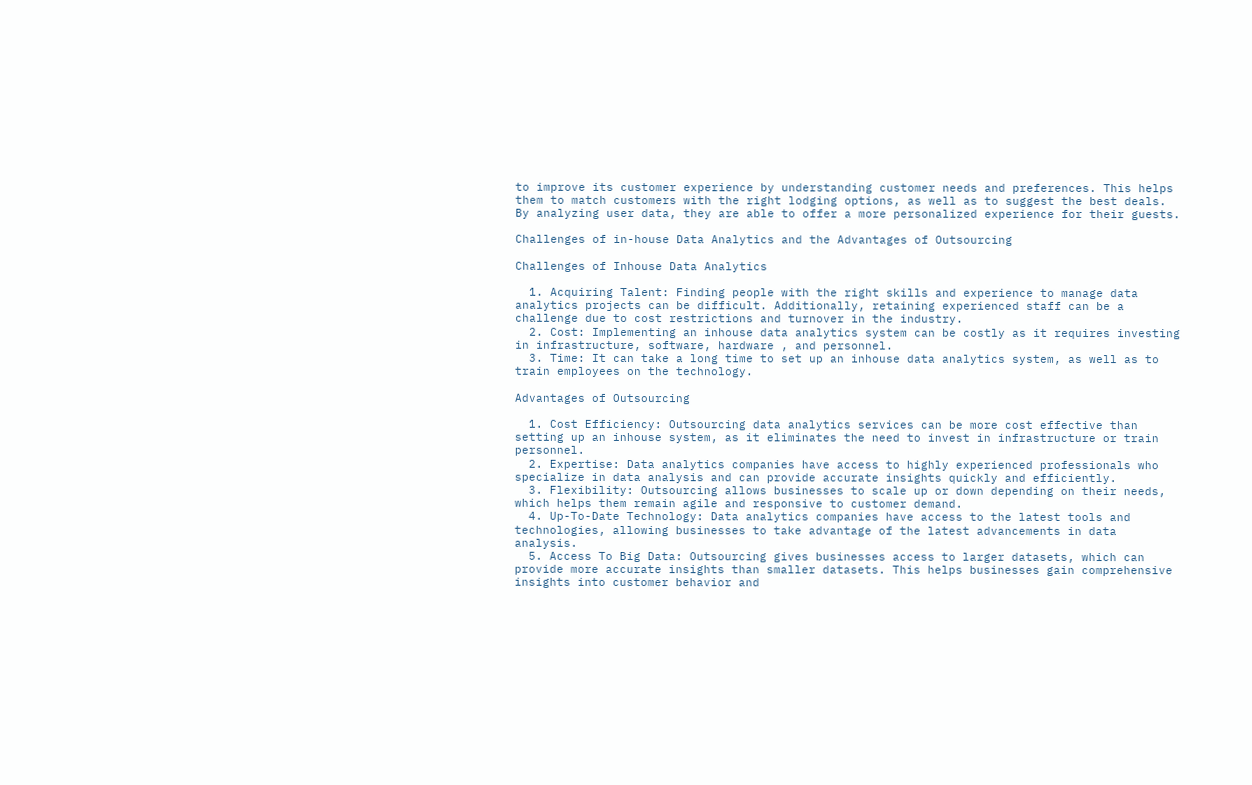to improve its customer experience by understanding customer needs and preferences. This helps them to match customers with the right lodging options, as well as to suggest the best deals. By analyzing user data, they are able to offer a more personalized experience for their guests.

Challenges of in-house Data Analytics and the Advantages of Outsourcing

Challenges of Inhouse Data Analytics

  1. Acquiring Talent: Finding people with the right skills and experience to manage data analytics projects can be difficult. Additionally, retaining experienced staff can be a challenge due to cost restrictions and turnover in the industry.
  2. Cost: Implementing an inhouse data analytics system can be costly as it requires investing in infrastructure, software, hardware , and personnel.
  3. Time: It can take a long time to set up an inhouse data analytics system, as well as to train employees on the technology.

Advantages of Outsourcing

  1. Cost Efficiency: Outsourcing data analytics services can be more cost effective than setting up an inhouse system, as it eliminates the need to invest in infrastructure or train personnel.
  2. Expertise: Data analytics companies have access to highly experienced professionals who specialize in data analysis and can provide accurate insights quickly and efficiently.
  3. Flexibility: Outsourcing allows businesses to scale up or down depending on their needs, which helps them remain agile and responsive to customer demand.
  4. Up-To-Date Technology: Data analytics companies have access to the latest tools and technologies, allowing businesses to take advantage of the latest advancements in data analysis.
  5. Access To Big Data: Outsourcing gives businesses access to larger datasets, which can provide more accurate insights than smaller datasets. This helps businesses gain comprehensive insights into customer behavior and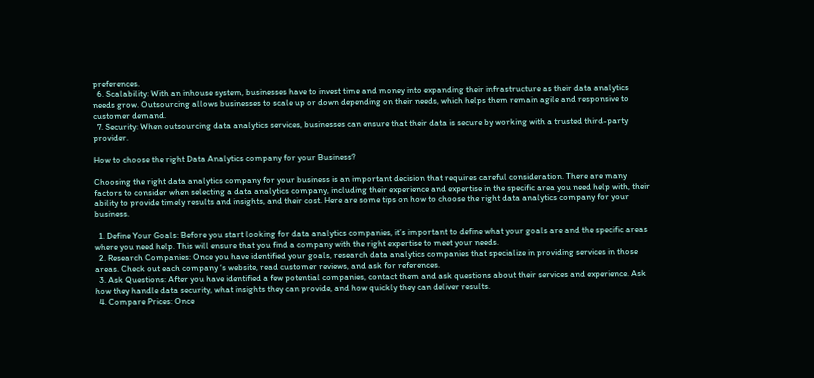preferences.
  6. Scalability: With an inhouse system, businesses have to invest time and money into expanding their infrastructure as their data analytics needs grow. Outsourcing allows businesses to scale up or down depending on their needs, which helps them remain agile and responsive to customer demand.
  7. Security: When outsourcing data analytics services, businesses can ensure that their data is secure by working with a trusted third-party provider.

How to choose the right Data Analytics company for your Business?

Choosing the right data analytics company for your business is an important decision that requires careful consideration. There are many factors to consider when selecting a data analytics company, including their experience and expertise in the specific area you need help with, their ability to provide timely results and insights, and their cost. Here are some tips on how to choose the right data analytics company for your business.

  1. Define Your Goals: Before you start looking for data analytics companies, it’s important to define what your goals are and the specific areas where you need help. This will ensure that you find a company with the right expertise to meet your needs.
  2. Research Companies: Once you have identified your goals, research data analytics companies that specialize in providing services in those areas. Check out each company ‘s website, read customer reviews, and ask for references.
  3. Ask Questions: After you have identified a few potential companies, contact them and ask questions about their services and experience. Ask how they handle data security, what insights they can provide, and how quickly they can deliver results.
  4. Compare Prices: Once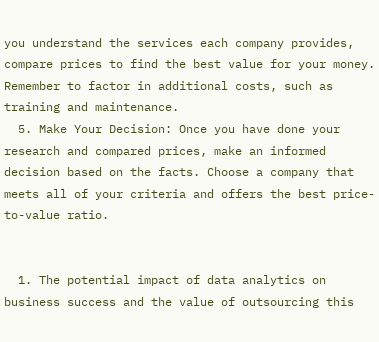you understand the services each company provides, compare prices to find the best value for your money. Remember to factor in additional costs, such as training and maintenance.
  5. Make Your Decision: Once you have done your research and compared prices, make an informed decision based on the facts. Choose a company that meets all of your criteria and offers the best price-to-value ratio.


  1. The potential impact of data analytics on business success and the value of outsourcing this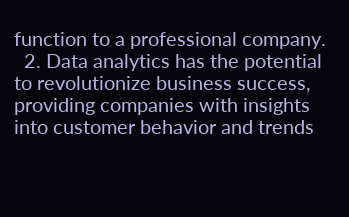function to a professional company.
  2. Data analytics has the potential to revolutionize business success, providing companies with insights into customer behavior and trends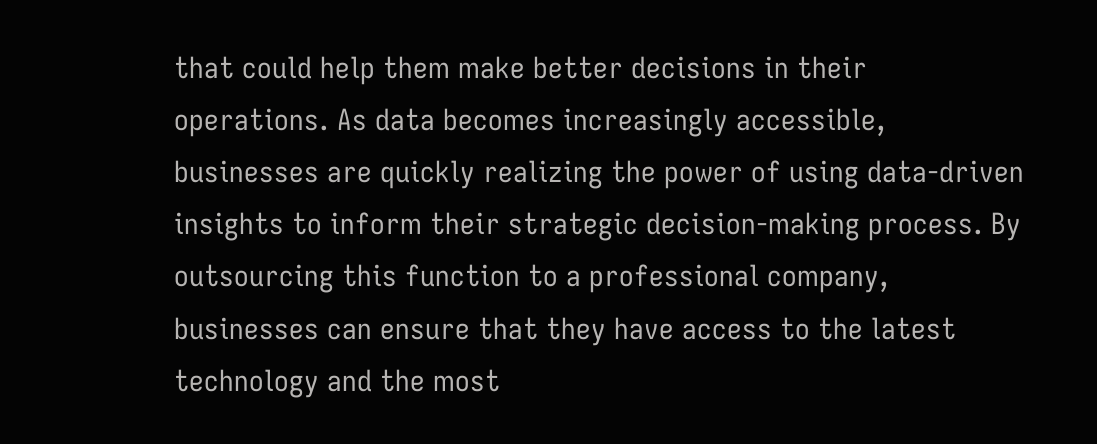that could help them make better decisions in their operations. As data becomes increasingly accessible, businesses are quickly realizing the power of using data-driven insights to inform their strategic decision-making process. By outsourcing this function to a professional company, businesses can ensure that they have access to the latest technology and the most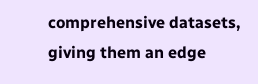comprehensive datasets, giving them an edge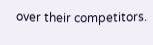over their competitors.